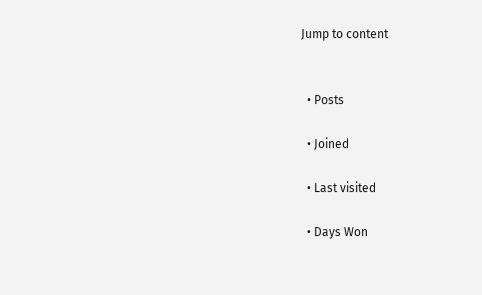Jump to content


  • Posts

  • Joined

  • Last visited

  • Days Won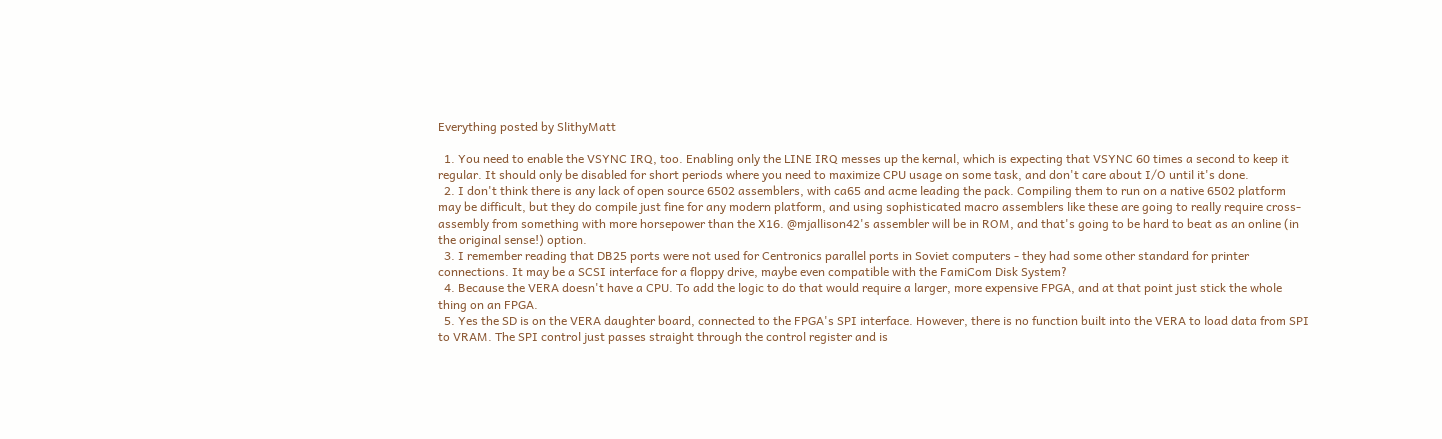Everything posted by SlithyMatt

  1. You need to enable the VSYNC IRQ, too. Enabling only the LINE IRQ messes up the kernal, which is expecting that VSYNC 60 times a second to keep it regular. It should only be disabled for short periods where you need to maximize CPU usage on some task, and don't care about I/O until it's done.
  2. I don't think there is any lack of open source 6502 assemblers, with ca65 and acme leading the pack. Compiling them to run on a native 6502 platform may be difficult, but they do compile just fine for any modern platform, and using sophisticated macro assemblers like these are going to really require cross-assembly from something with more horsepower than the X16. @mjallison42's assembler will be in ROM, and that's going to be hard to beat as an online (in the original sense!) option.
  3. I remember reading that DB25 ports were not used for Centronics parallel ports in Soviet computers - they had some other standard for printer connections. It may be a SCSI interface for a floppy drive, maybe even compatible with the FamiCom Disk System?
  4. Because the VERA doesn't have a CPU. To add the logic to do that would require a larger, more expensive FPGA, and at that point just stick the whole thing on an FPGA.
  5. Yes the SD is on the VERA daughter board, connected to the FPGA's SPI interface. However, there is no function built into the VERA to load data from SPI to VRAM. The SPI control just passes straight through the control register and is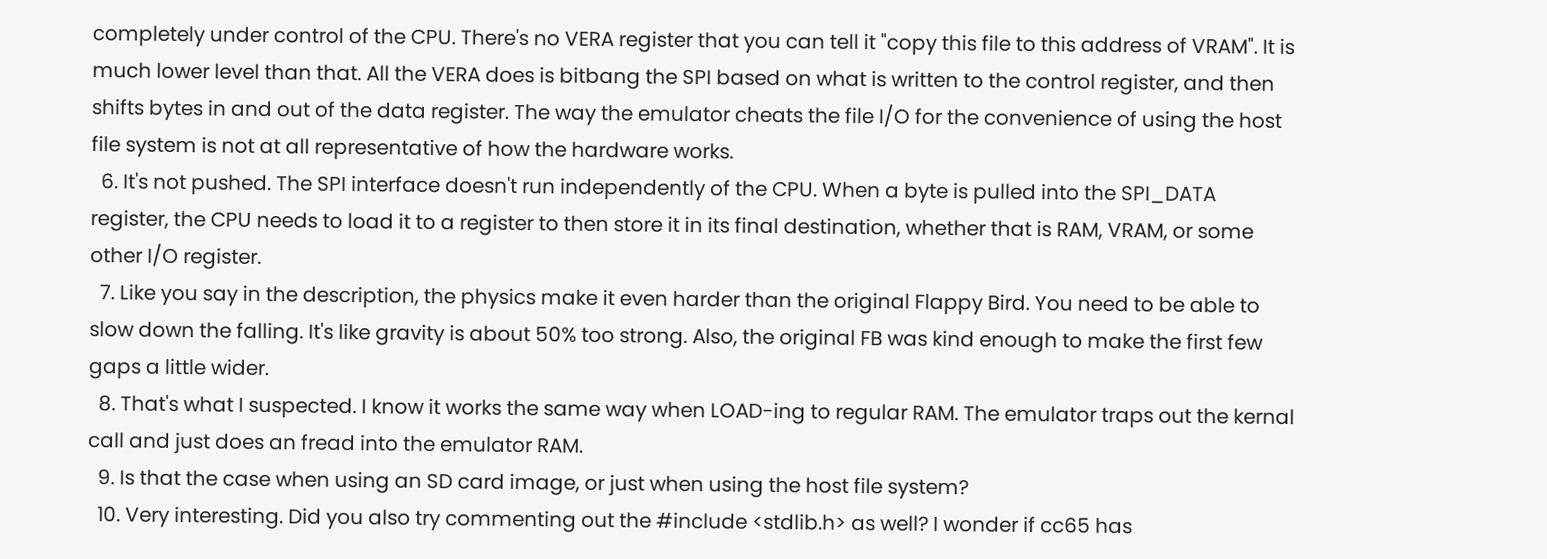completely under control of the CPU. There's no VERA register that you can tell it "copy this file to this address of VRAM". It is much lower level than that. All the VERA does is bitbang the SPI based on what is written to the control register, and then shifts bytes in and out of the data register. The way the emulator cheats the file I/O for the convenience of using the host file system is not at all representative of how the hardware works.
  6. It's not pushed. The SPI interface doesn't run independently of the CPU. When a byte is pulled into the SPI_DATA register, the CPU needs to load it to a register to then store it in its final destination, whether that is RAM, VRAM, or some other I/O register.
  7. Like you say in the description, the physics make it even harder than the original Flappy Bird. You need to be able to slow down the falling. It's like gravity is about 50% too strong. Also, the original FB was kind enough to make the first few gaps a little wider.
  8. That's what I suspected. I know it works the same way when LOAD-ing to regular RAM. The emulator traps out the kernal call and just does an fread into the emulator RAM.
  9. Is that the case when using an SD card image, or just when using the host file system?
  10. Very interesting. Did you also try commenting out the #include <stdlib.h> as well? I wonder if cc65 has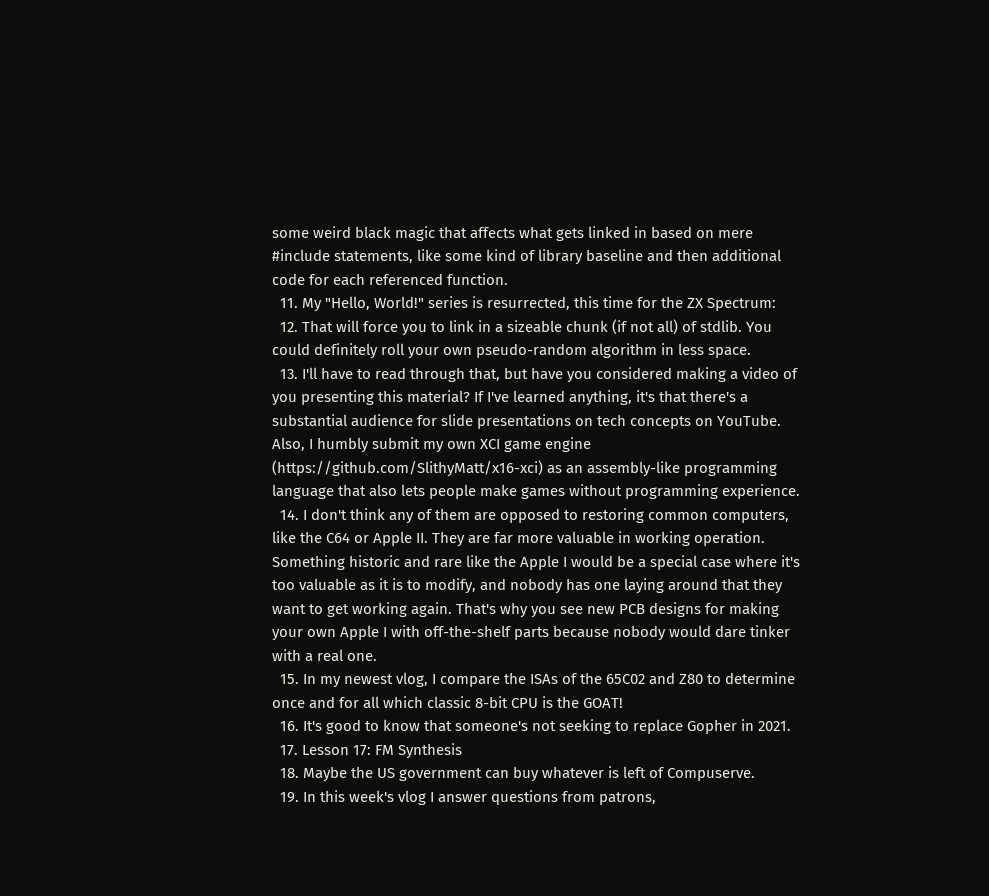some weird black magic that affects what gets linked in based on mere #include statements, like some kind of library baseline and then additional code for each referenced function.
  11. My "Hello, World!" series is resurrected, this time for the ZX Spectrum:
  12. That will force you to link in a sizeable chunk (if not all) of stdlib. You could definitely roll your own pseudo-random algorithm in less space.
  13. I'll have to read through that, but have you considered making a video of you presenting this material? If I've learned anything, it's that there's a substantial audience for slide presentations on tech concepts on YouTube. Also, I humbly submit my own XCI game engine (https://github.com/SlithyMatt/x16-xci) as an assembly-like programming language that also lets people make games without programming experience.
  14. I don't think any of them are opposed to restoring common computers, like the C64 or Apple II. They are far more valuable in working operation. Something historic and rare like the Apple I would be a special case where it's too valuable as it is to modify, and nobody has one laying around that they want to get working again. That's why you see new PCB designs for making your own Apple I with off-the-shelf parts because nobody would dare tinker with a real one.
  15. In my newest vlog, I compare the ISAs of the 65C02 and Z80 to determine once and for all which classic 8-bit CPU is the GOAT!
  16. It's good to know that someone's not seeking to replace Gopher in 2021.
  17. Lesson 17: FM Synthesis
  18. Maybe the US government can buy whatever is left of Compuserve.
  19. In this week's vlog I answer questions from patrons,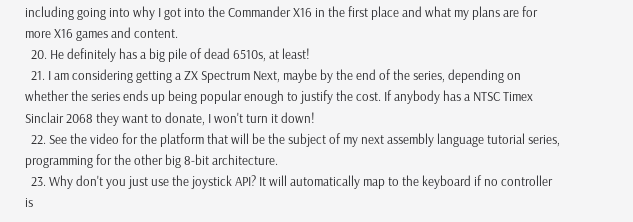including going into why I got into the Commander X16 in the first place and what my plans are for more X16 games and content.
  20. He definitely has a big pile of dead 6510s, at least!
  21. I am considering getting a ZX Spectrum Next, maybe by the end of the series, depending on whether the series ends up being popular enough to justify the cost. If anybody has a NTSC Timex Sinclair 2068 they want to donate, I won't turn it down!
  22. See the video for the platform that will be the subject of my next assembly language tutorial series, programming for the other big 8-bit architecture.
  23. Why don't you just use the joystick API? It will automatically map to the keyboard if no controller is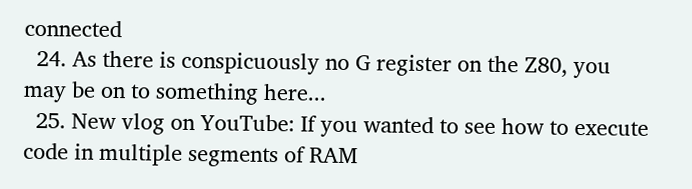connected
  24. As there is conspicuously no G register on the Z80, you may be on to something here...
  25. New vlog on YouTube: If you wanted to see how to execute code in multiple segments of RAM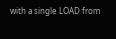with a single LOAD from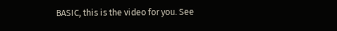BASIC, this is the video for you. See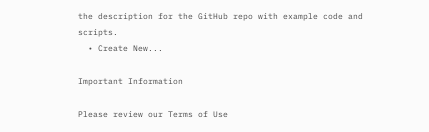the description for the GitHub repo with example code and scripts.
  • Create New...

Important Information

Please review our Terms of Use